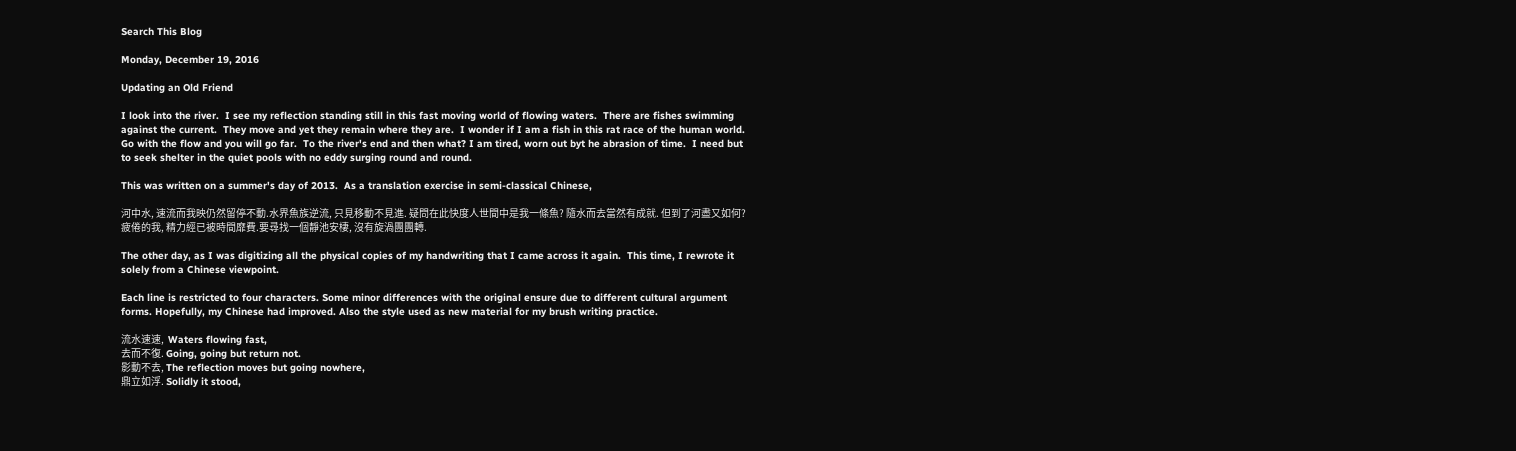Search This Blog

Monday, December 19, 2016

Updating an Old Friend

I look into the river.  I see my reflection standing still in this fast moving world of flowing waters.  There are fishes swimming against the current.  They move and yet they remain where they are.  I wonder if I am a fish in this rat race of the human world. Go with the flow and you will go far.  To the river's end and then what? I am tired, worn out byt he abrasion of time.  I need but to seek shelter in the quiet pools with no eddy surging round and round.

This was written on a summer's day of 2013.  As a translation exercise in semi-classical Chinese,

河中水, 速流而我映仍然留停不動.水界魚族逆流, 只見移動不見進. 疑問在此快度人世間中是我一條魚? 隨水而去當然有成就. 但到了河盡又如何? 疲倦的我, 精力經已被時間靡費.要尋找一個靜池安棲, 沒有旋渦團團轉.

The other day, as I was digitizing all the physical copies of my handwriting that I came across it again.  This time, I rewrote it solely from a Chinese viewpoint.

Each line is restricted to four characters. Some minor differences with the original ensure due to different cultural argument forms. Hopefully, my Chinese had improved. Also the style used as new material for my brush writing practice.

流水速速,  Waters flowing fast,
去而不復. Going, going but return not.
影動不去, The reflection moves but going nowhere,
鼎立如浮. Solidly it stood,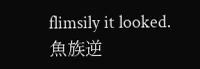flimsily it looked.
魚族逆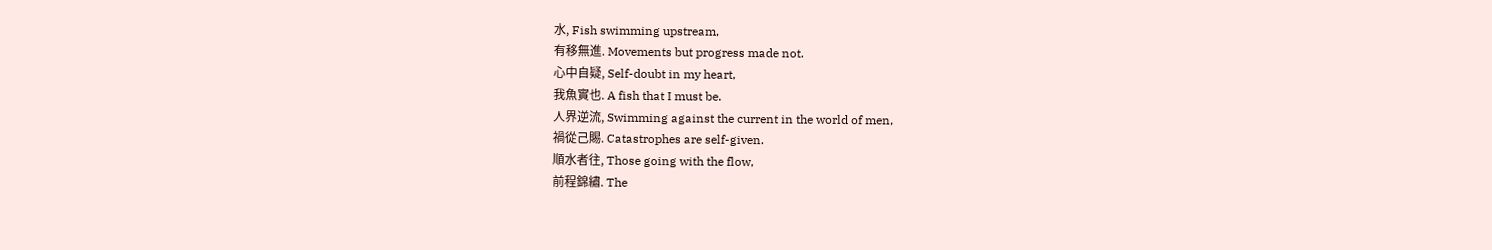水, Fish swimming upstream,
有移無進. Movements but progress made not.
心中自疑, Self-doubt in my heart,
我魚實也. A fish that I must be.
人界逆流, Swimming against the current in the world of men,
禍從己賜. Catastrophes are self-given.
順水者往, Those going with the flow,
前程錦繡. The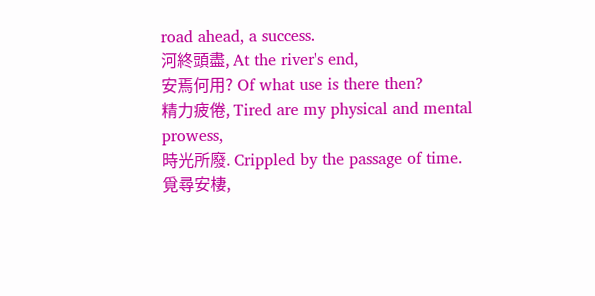road ahead, a success.
河終頭盡, At the river's end,
安焉何用? Of what use is there then?
精力疲倦, Tired are my physical and mental prowess,
時光所廢. Crippled by the passage of time.
覓尋安棲,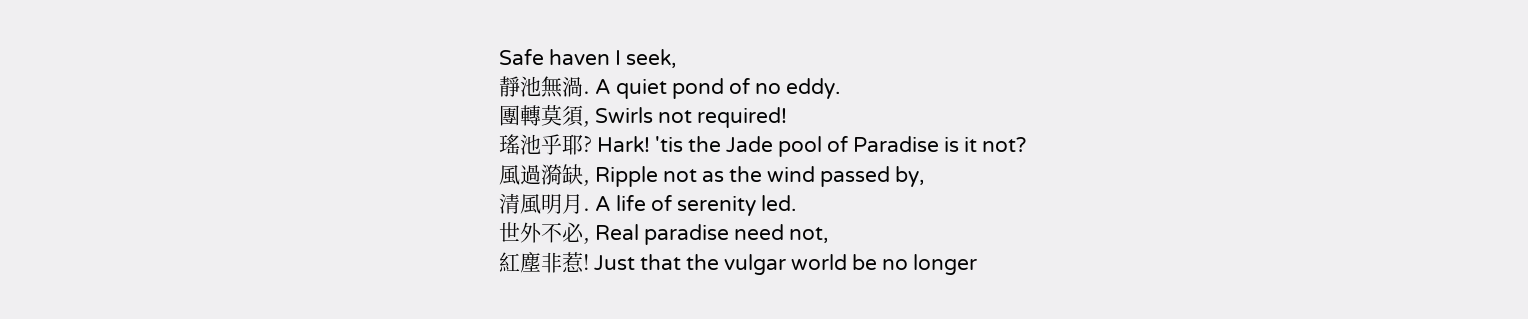Safe haven I seek,
靜池無渦. A quiet pond of no eddy.
團轉莫須, Swirls not required!
瑤池乎耶? Hark! 'tis the Jade pool of Paradise is it not?
風過漪缺, Ripple not as the wind passed by,
清風明月. A life of serenity led.
世外不必, Real paradise need not,
紅塵非惹! Just that the vulgar world be no longer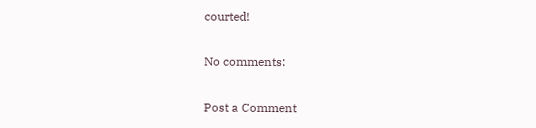courted!

No comments:

Post a Comment